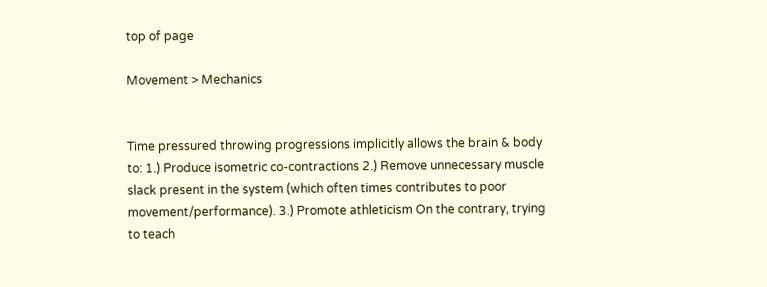top of page

Movement > Mechanics


Time pressured throwing progressions implicitly allows the brain & body to: 1.) Produce isometric co-contractions 2.) Remove unnecessary muscle slack present in the system (which often times contributes to poor movement/performance). 3.) Promote athleticism On the contrary, trying to teach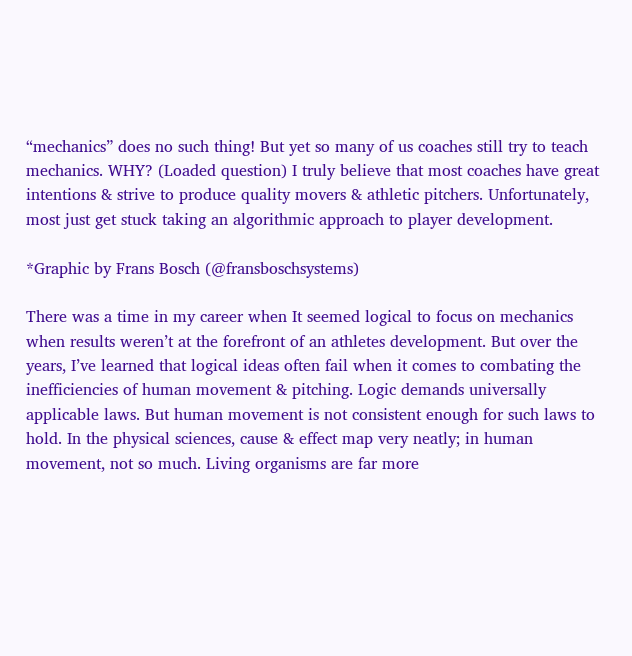“mechanics” does no such thing! But yet so many of us coaches still try to teach mechanics. WHY? (Loaded question) I truly believe that most coaches have great intentions & strive to produce quality movers & athletic pitchers. Unfortunately, most just get stuck taking an algorithmic approach to player development.

*Graphic by Frans Bosch (@fransboschsystems)

There was a time in my career when It seemed logical to focus on mechanics when results weren’t at the forefront of an athletes development. But over the years, I’ve learned that logical ideas often fail when it comes to combating the inefficiencies of human movement & pitching. Logic demands universally applicable laws. But human movement is not consistent enough for such laws to hold. In the physical sciences, cause & effect map very neatly; in human movement, not so much. Living organisms are far more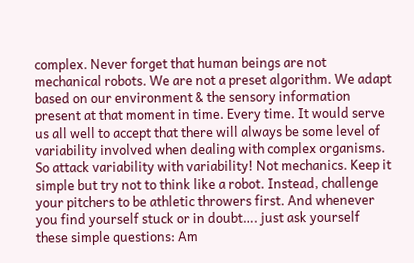complex. Never forget that human beings are not mechanical robots. We are not a preset algorithm. We adapt based on our environment & the sensory information present at that moment in time. Every time. It would serve us all well to accept that there will always be some level of variability involved when dealing with complex organisms. So attack variability with variability! Not mechanics. Keep it simple but try not to think like a robot. Instead, challenge your pitchers to be athletic throwers first. And whenever you find yourself stuck or in doubt…. just ask yourself these simple questions: Am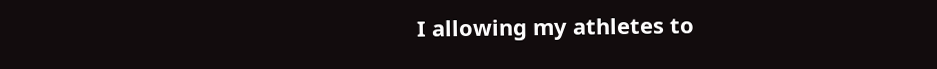I allowing my athletes to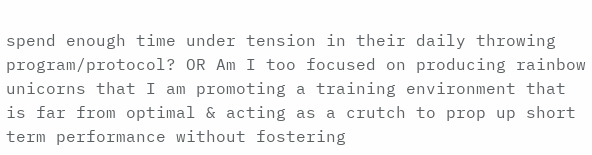spend enough time under tension in their daily throwing program/protocol? OR Am I too focused on producing rainbow unicorns that I am promoting a training environment that is far from optimal & acting as a crutch to prop up short term performance without fostering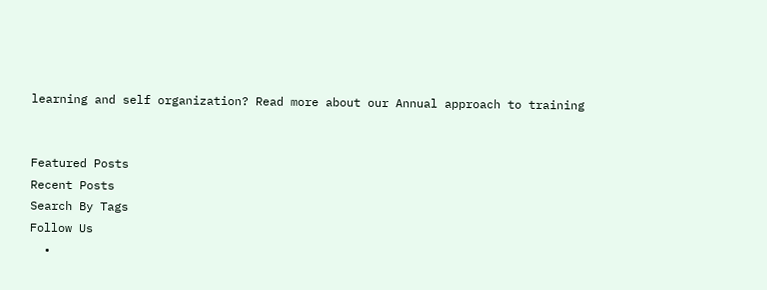learning and self organization? Read more about our Annual approach to training


Featured Posts
Recent Posts
Search By Tags
Follow Us
  •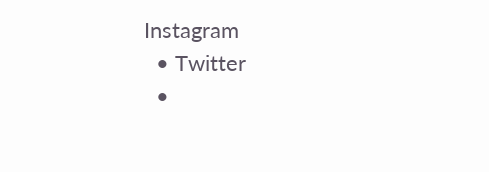Instagram
  • Twitter
  •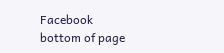Facebook
bottom of page